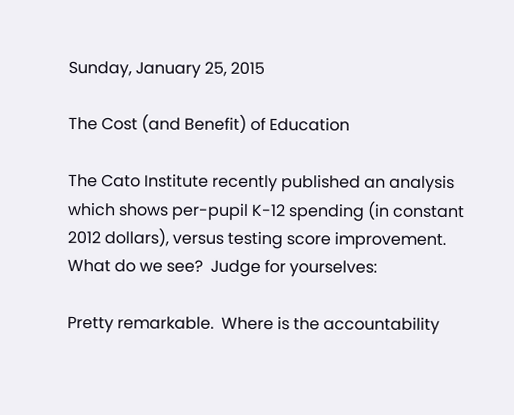Sunday, January 25, 2015

The Cost (and Benefit) of Education

The Cato Institute recently published an analysis which shows per-pupil K-12 spending (in constant 2012 dollars), versus testing score improvement.  What do we see?  Judge for yourselves:

Pretty remarkable.  Where is the accountability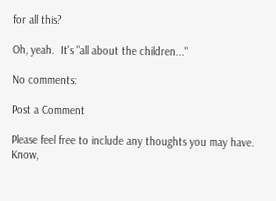for all this?

Oh, yeah.  It's "all about the children..."

No comments:

Post a Comment

Please feel free to include any thoughts you may have. Know,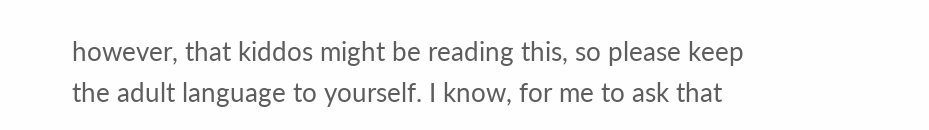however, that kiddos might be reading this, so please keep the adult language to yourself. I know, for me to ask that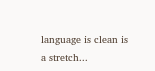language is clean is a stretch...